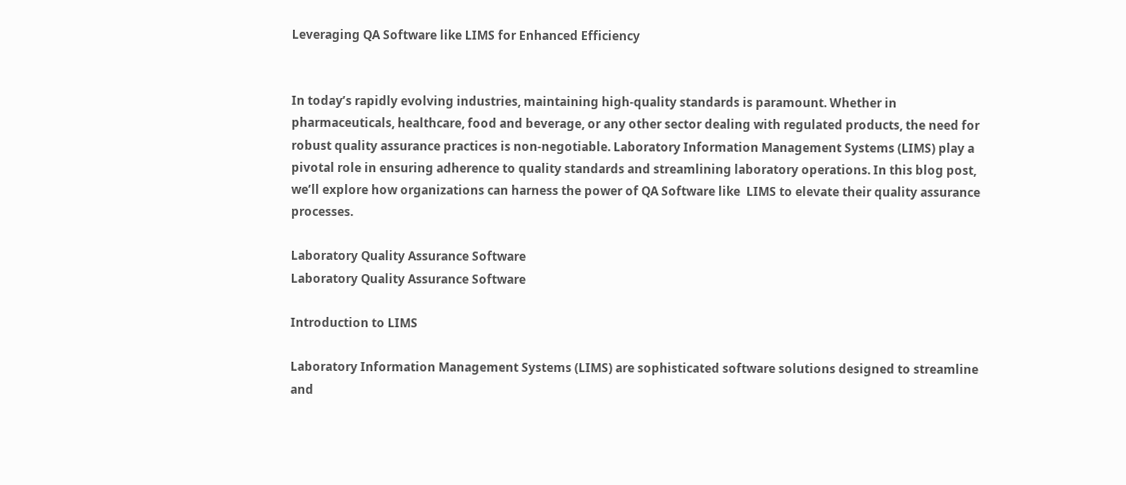Leveraging QA Software like LIMS for Enhanced Efficiency


In today’s rapidly evolving industries, maintaining high-quality standards is paramount. Whether in pharmaceuticals, healthcare, food and beverage, or any other sector dealing with regulated products, the need for robust quality assurance practices is non-negotiable. Laboratory Information Management Systems (LIMS) play a pivotal role in ensuring adherence to quality standards and streamlining laboratory operations. In this blog post, we’ll explore how organizations can harness the power of QA Software like  LIMS to elevate their quality assurance processes.

Laboratory Quality Assurance Software
Laboratory Quality Assurance Software

Introduction to LIMS

Laboratory Information Management Systems (LIMS) are sophisticated software solutions designed to streamline and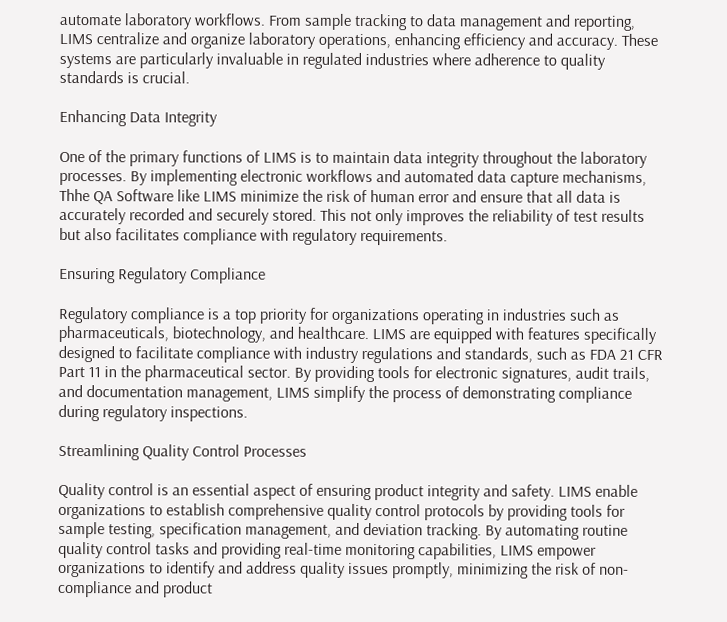automate laboratory workflows. From sample tracking to data management and reporting, LIMS centralize and organize laboratory operations, enhancing efficiency and accuracy. These systems are particularly invaluable in regulated industries where adherence to quality standards is crucial.

Enhancing Data Integrity

One of the primary functions of LIMS is to maintain data integrity throughout the laboratory processes. By implementing electronic workflows and automated data capture mechanisms, Thhe QA Software like LIMS minimize the risk of human error and ensure that all data is accurately recorded and securely stored. This not only improves the reliability of test results but also facilitates compliance with regulatory requirements.

Ensuring Regulatory Compliance

Regulatory compliance is a top priority for organizations operating in industries such as pharmaceuticals, biotechnology, and healthcare. LIMS are equipped with features specifically designed to facilitate compliance with industry regulations and standards, such as FDA 21 CFR Part 11 in the pharmaceutical sector. By providing tools for electronic signatures, audit trails, and documentation management, LIMS simplify the process of demonstrating compliance during regulatory inspections.

Streamlining Quality Control Processes

Quality control is an essential aspect of ensuring product integrity and safety. LIMS enable organizations to establish comprehensive quality control protocols by providing tools for sample testing, specification management, and deviation tracking. By automating routine quality control tasks and providing real-time monitoring capabilities, LIMS empower organizations to identify and address quality issues promptly, minimizing the risk of non-compliance and product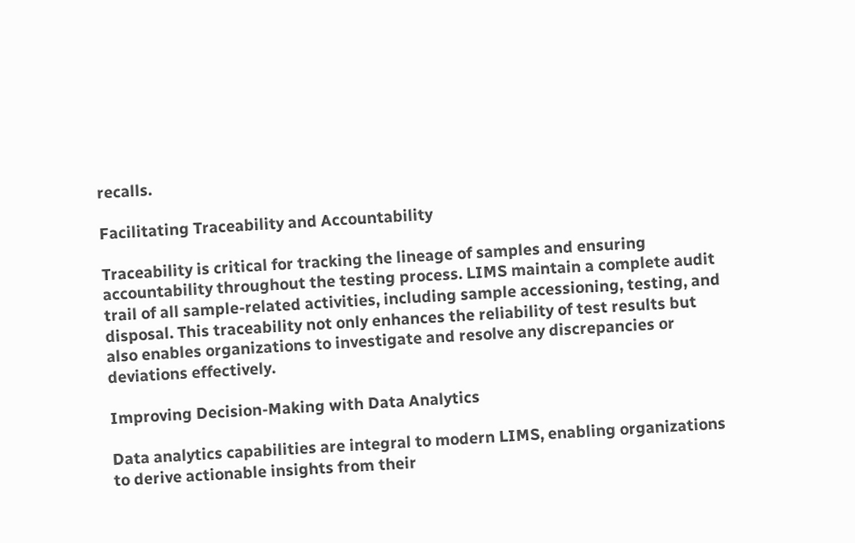recalls.

Facilitating Traceability and Accountability

Traceability is critical for tracking the lineage of samples and ensuring accountability throughout the testing process. LIMS maintain a complete audit trail of all sample-related activities, including sample accessioning, testing, and disposal. This traceability not only enhances the reliability of test results but also enables organizations to investigate and resolve any discrepancies or deviations effectively.

Improving Decision-Making with Data Analytics

Data analytics capabilities are integral to modern LIMS, enabling organizations to derive actionable insights from their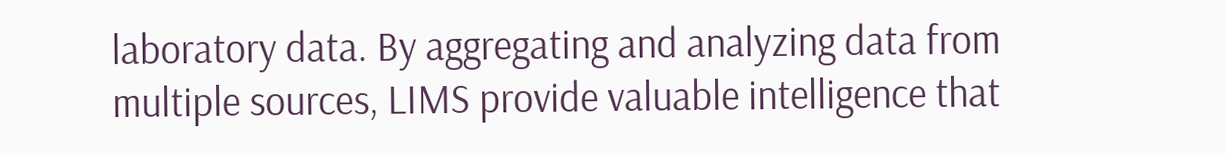laboratory data. By aggregating and analyzing data from multiple sources, LIMS provide valuable intelligence that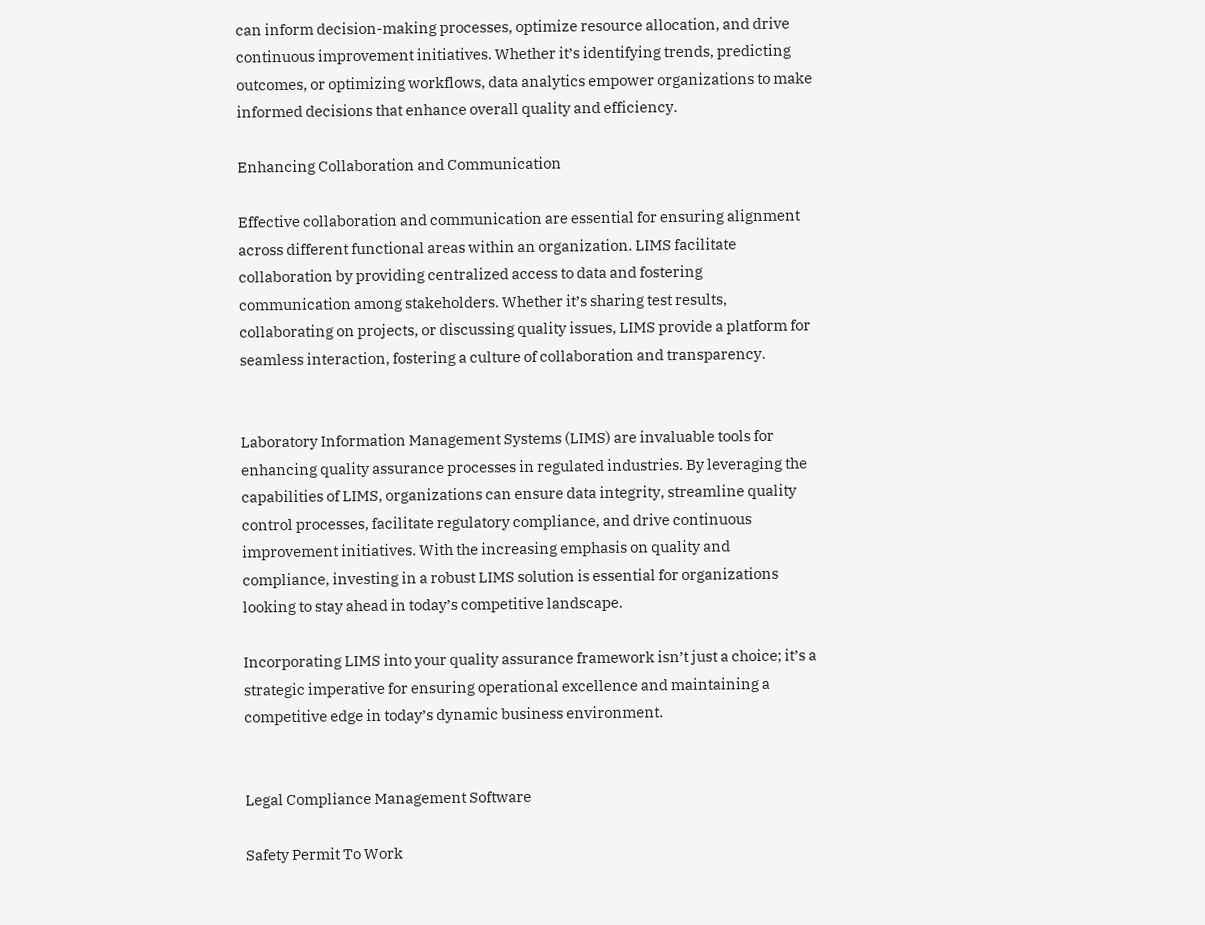can inform decision-making processes, optimize resource allocation, and drive continuous improvement initiatives. Whether it’s identifying trends, predicting outcomes, or optimizing workflows, data analytics empower organizations to make informed decisions that enhance overall quality and efficiency.

Enhancing Collaboration and Communication

Effective collaboration and communication are essential for ensuring alignment across different functional areas within an organization. LIMS facilitate collaboration by providing centralized access to data and fostering communication among stakeholders. Whether it’s sharing test results, collaborating on projects, or discussing quality issues, LIMS provide a platform for seamless interaction, fostering a culture of collaboration and transparency.


Laboratory Information Management Systems (LIMS) are invaluable tools for enhancing quality assurance processes in regulated industries. By leveraging the capabilities of LIMS, organizations can ensure data integrity, streamline quality control processes, facilitate regulatory compliance, and drive continuous improvement initiatives. With the increasing emphasis on quality and compliance, investing in a robust LIMS solution is essential for organizations looking to stay ahead in today’s competitive landscape.

Incorporating LIMS into your quality assurance framework isn’t just a choice; it’s a strategic imperative for ensuring operational excellence and maintaining a competitive edge in today’s dynamic business environment.


Legal Compliance Management Software

Safety Permit To Work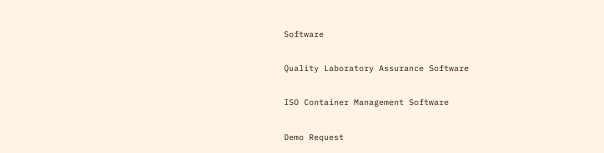Software

Quality Laboratory Assurance Software

ISO Container Management Software

Demo Request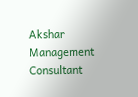Akshar Management Consultant